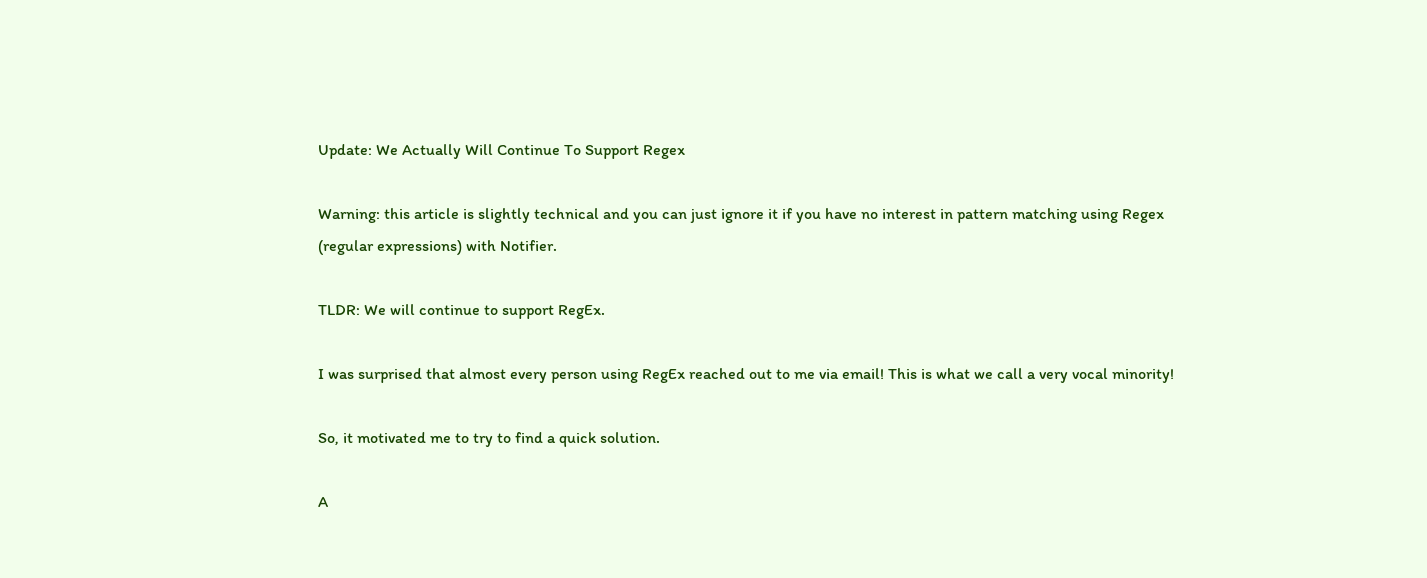Update: We Actually Will Continue To Support Regex

Warning: this article is slightly technical and you can just ignore it if you have no interest in pattern matching using Regex (regular expressions) with Notifier.

TLDR: We will continue to support RegEx.

I was surprised that almost every person using RegEx reached out to me via email! This is what we call a very vocal minority!

So, it motivated me to try to find a quick solution.

A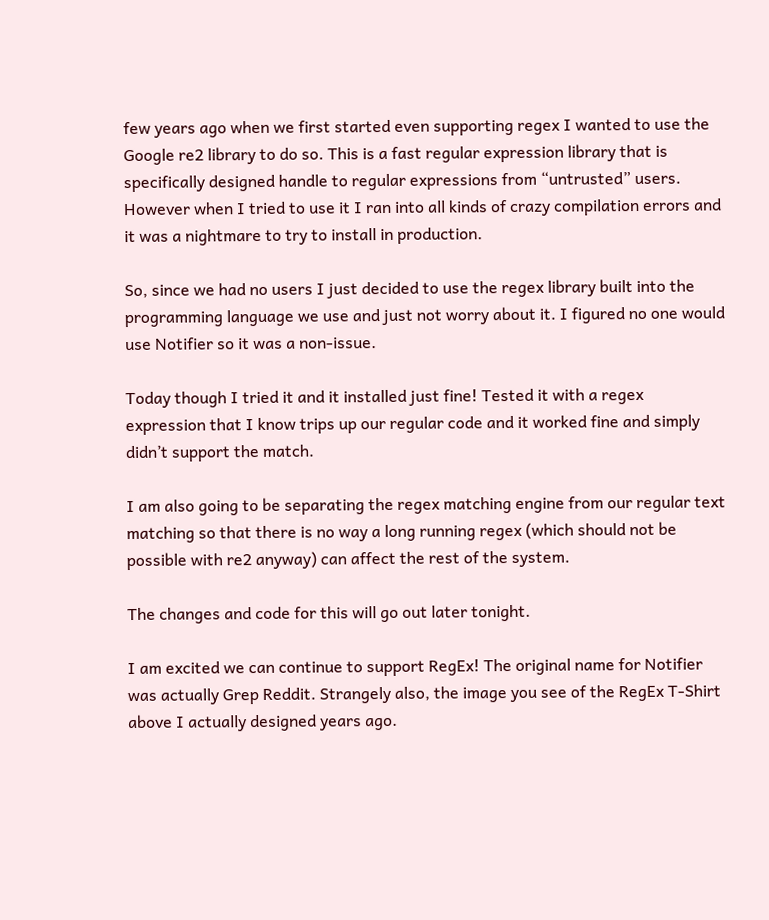few years ago when we first started even supporting regex I wanted to use the Google re2 library to do so. This is a fast regular expression library that is specifically designed handle to regular expressions from “untrusted” users. However when I tried to use it I ran into all kinds of crazy compilation errors and it was a nightmare to try to install in production.

So, since we had no users I just decided to use the regex library built into the programming language we use and just not worry about it. I figured no one would use Notifier so it was a non-issue.

Today though I tried it and it installed just fine! Tested it with a regex expression that I know trips up our regular code and it worked fine and simply didn’t support the match.

I am also going to be separating the regex matching engine from our regular text matching so that there is no way a long running regex (which should not be possible with re2 anyway) can affect the rest of the system.

The changes and code for this will go out later tonight.

I am excited we can continue to support RegEx! The original name for Notifier was actually Grep Reddit. Strangely also, the image you see of the RegEx T-Shirt above I actually designed years ago.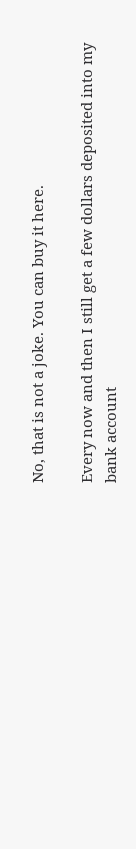No, that is not a joke. You can buy it here.

Every now and then I still get a few dollars deposited into my bank account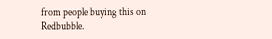from people buying this on Redbubble.